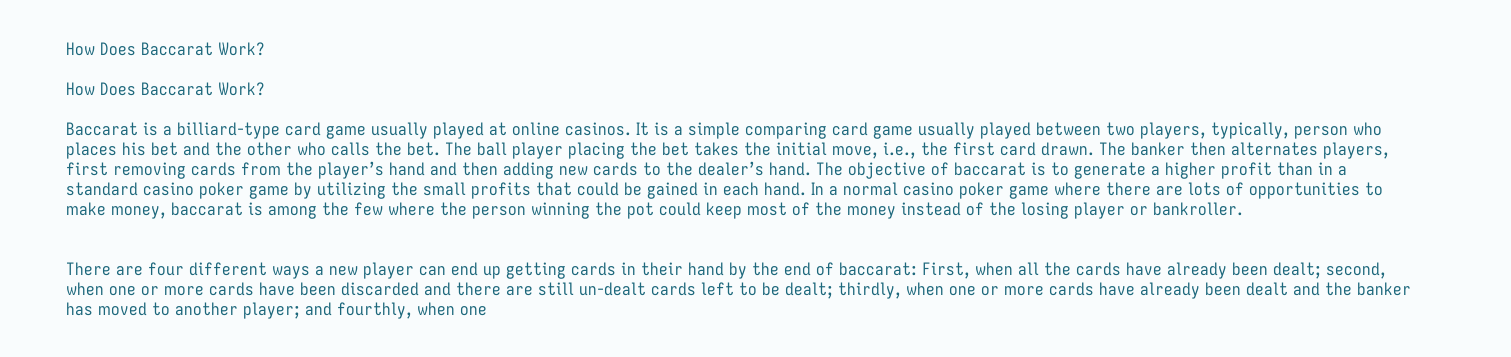How Does Baccarat Work?

How Does Baccarat Work?

Baccarat is a billiard-type card game usually played at online casinos. It is a simple comparing card game usually played between two players, typically, person who places his bet and the other who calls the bet. The ball player placing the bet takes the initial move, i.e., the first card drawn. The banker then alternates players, first removing cards from the player’s hand and then adding new cards to the dealer’s hand. The objective of baccarat is to generate a higher profit than in a standard casino poker game by utilizing the small profits that could be gained in each hand. In a normal casino poker game where there are lots of opportunities to make money, baccarat is among the few where the person winning the pot could keep most of the money instead of the losing player or bankroller.


There are four different ways a new player can end up getting cards in their hand by the end of baccarat: First, when all the cards have already been dealt; second, when one or more cards have been discarded and there are still un-dealt cards left to be dealt; thirdly, when one or more cards have already been dealt and the banker has moved to another player; and fourthly, when one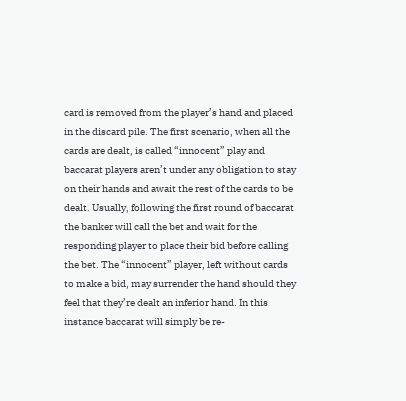card is removed from the player’s hand and placed in the discard pile. The first scenario, when all the cards are dealt, is called “innocent” play and baccarat players aren’t under any obligation to stay on their hands and await the rest of the cards to be dealt. Usually, following the first round of baccarat the banker will call the bet and wait for the responding player to place their bid before calling the bet. The “innocent” player, left without cards to make a bid, may surrender the hand should they feel that they’re dealt an inferior hand. In this instance baccarat will simply be re-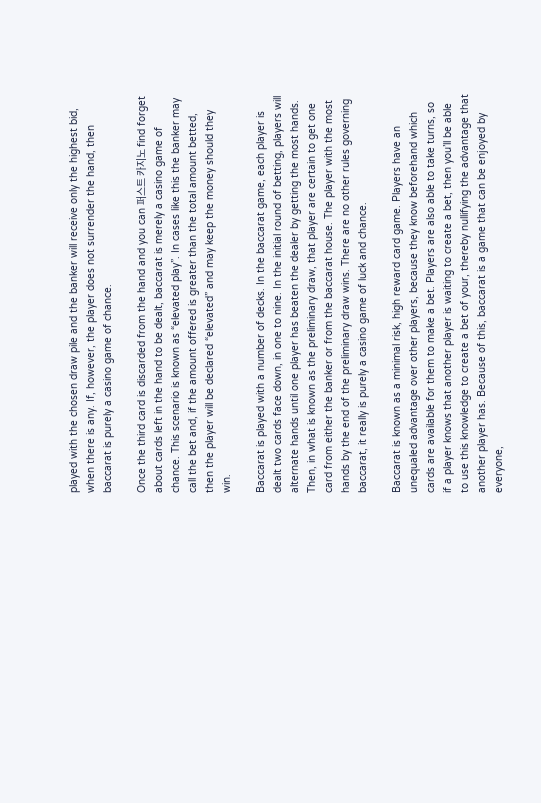played with the chosen draw pile and the banker will receive only the highest bid, when there is any. If, however, the player does not surrender the hand, then baccarat is purely a casino game of chance.

Once the third card is discarded from the hand and you can 퍼스트 카지노 find forget about cards left in the hand to be dealt, baccarat is merely a casino game of chance. This scenario is known as “elevated play”. In cases like this the banker may call the bet and, if the amount offered is greater than the total amount betted, then the player will be declared “elevated” and may keep the money should they win.

Baccarat is played with a number of decks. In the baccarat game, each player is dealt two cards face down, in one to nine. In the initial round of betting, players will alternate hands until one player has beaten the dealer by getting the most hands. Then, in what is known as the preliminary draw, that player are certain to get one card from either the banker or from the baccarat house. The player with the most hands by the end of the preliminary draw wins. There are no other rules governing baccarat, it really is purely a casino game of luck and chance.

Baccarat is known as a minimal risk, high reward card game. Players have an unequaled advantage over other players, because they know beforehand which cards are available for them to make a bet. Players are also able to take turns, so if a player knows that another player is waiting to create a bet, then you’ll be able to use this knowledge to create a bet of your, thereby nullifying the advantage that another player has. Because of this, baccarat is a game that can be enjoyed by everyone,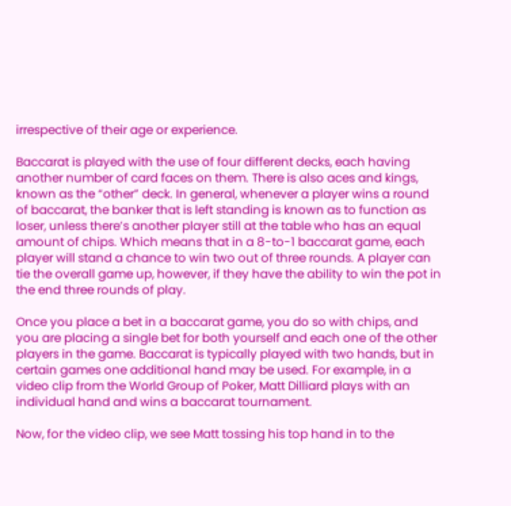irrespective of their age or experience.

Baccarat is played with the use of four different decks, each having another number of card faces on them. There is also aces and kings, known as the “other” deck. In general, whenever a player wins a round of baccarat, the banker that is left standing is known as to function as loser, unless there’s another player still at the table who has an equal amount of chips. Which means that in a 8-to-1 baccarat game, each player will stand a chance to win two out of three rounds. A player can tie the overall game up, however, if they have the ability to win the pot in the end three rounds of play.

Once you place a bet in a baccarat game, you do so with chips, and you are placing a single bet for both yourself and each one of the other players in the game. Baccarat is typically played with two hands, but in certain games one additional hand may be used. For example, in a video clip from the World Group of Poker, Matt Dilliard plays with an individual hand and wins a baccarat tournament.

Now, for the video clip, we see Matt tossing his top hand in to the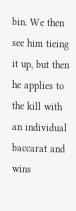bin. We then see him tieing it up, but then he applies to the kill with an individual baccarat and wins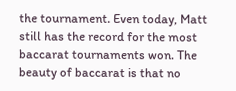the tournament. Even today, Matt still has the record for the most baccarat tournaments won. The beauty of baccarat is that no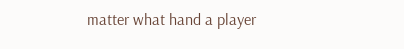matter what hand a player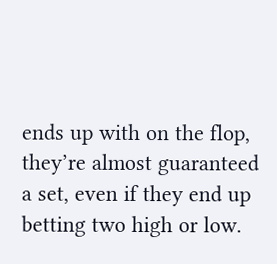ends up with on the flop, they’re almost guaranteed a set, even if they end up betting two high or low.